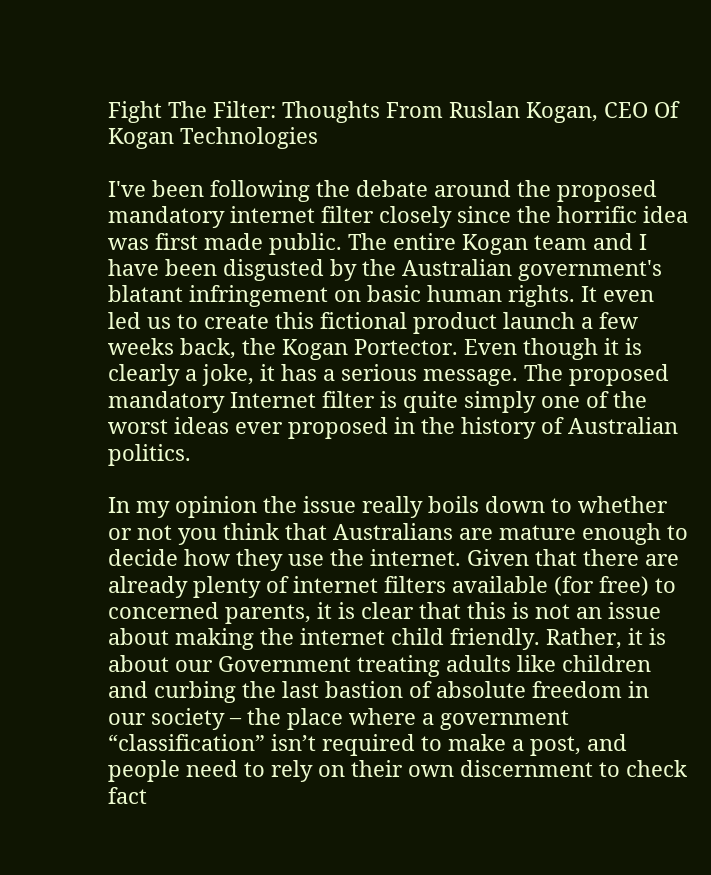Fight The Filter: Thoughts From Ruslan Kogan, CEO Of Kogan Technologies

I've been following the debate around the proposed mandatory internet filter closely since the horrific idea was first made public. The entire Kogan team and I have been disgusted by the Australian government's blatant infringement on basic human rights. It even led us to create this fictional product launch a few weeks back, the Kogan Portector. Even though it is clearly a joke, it has a serious message. The proposed mandatory Internet filter is quite simply one of the worst ideas ever proposed in the history of Australian politics.

In my opinion the issue really boils down to whether or not you think that Australians are mature enough to decide how they use the internet. Given that there are already plenty of internet filters available (for free) to concerned parents, it is clear that this is not an issue about making the internet child friendly. Rather, it is about our Government treating adults like children and curbing the last bastion of absolute freedom in our society – the place where a government “classification” isn’t required to make a post, and people need to rely on their own discernment to check fact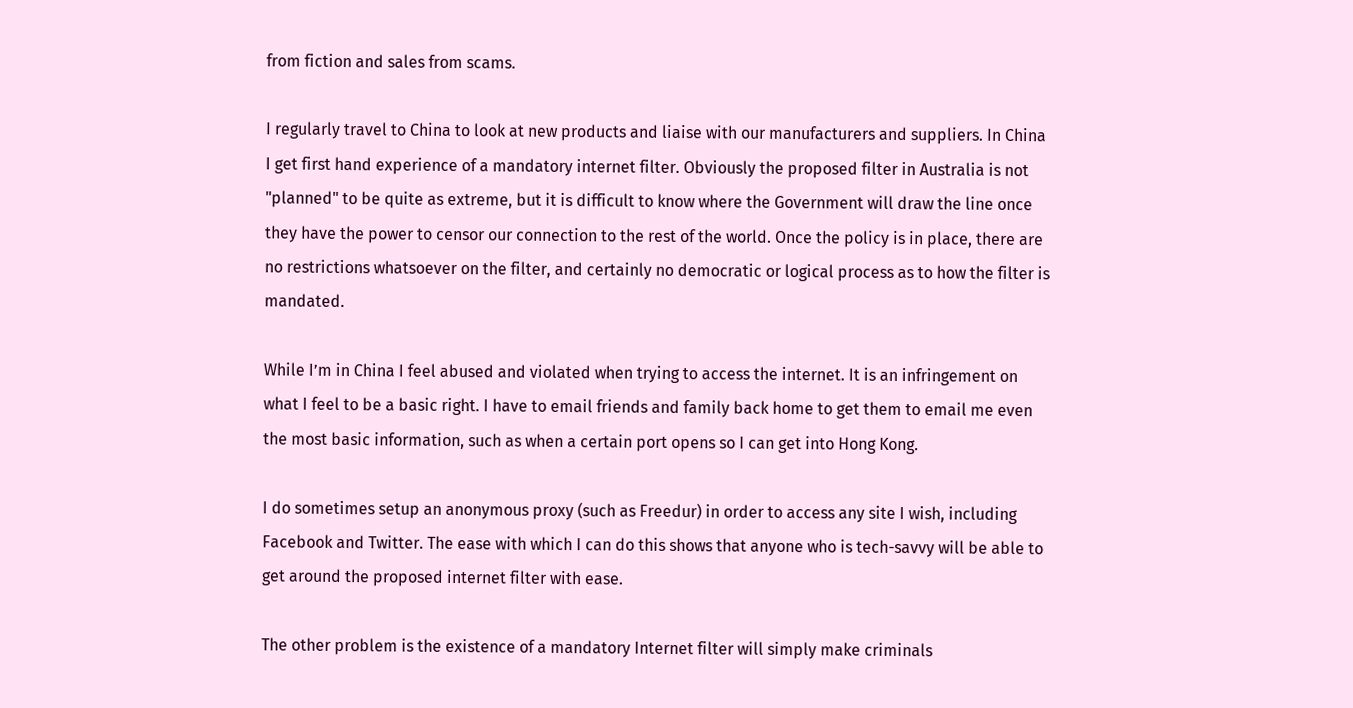from fiction and sales from scams.

I regularly travel to China to look at new products and liaise with our manufacturers and suppliers. In China I get first hand experience of a mandatory internet filter. Obviously the proposed filter in Australia is not "planned" to be quite as extreme, but it is difficult to know where the Government will draw the line once they have the power to censor our connection to the rest of the world. Once the policy is in place, there are no restrictions whatsoever on the filter, and certainly no democratic or logical process as to how the filter is mandated.

While I’m in China I feel abused and violated when trying to access the internet. It is an infringement on what I feel to be a basic right. I have to email friends and family back home to get them to email me even the most basic information, such as when a certain port opens so I can get into Hong Kong.

I do sometimes setup an anonymous proxy (such as Freedur) in order to access any site I wish, including Facebook and Twitter. The ease with which I can do this shows that anyone who is tech-savvy will be able to get around the proposed internet filter with ease.

The other problem is the existence of a mandatory Internet filter will simply make criminals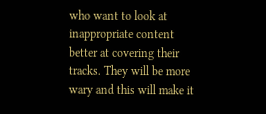who want to look at inappropriate content better at covering their tracks. They will be more wary and this will make it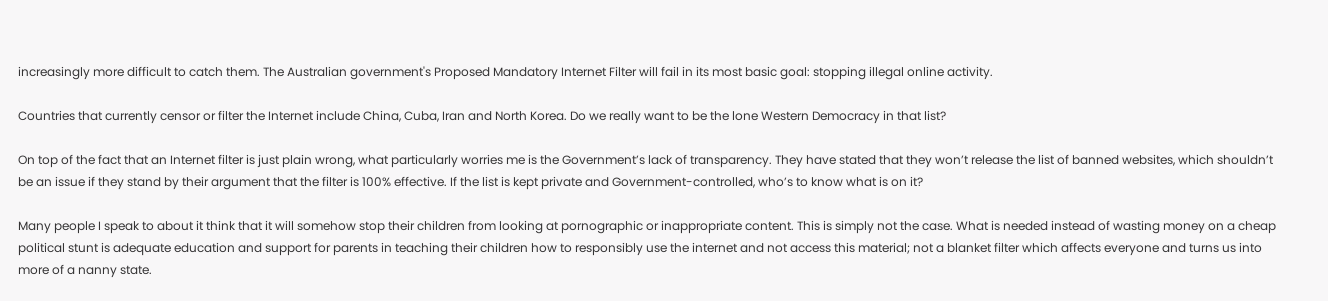increasingly more difficult to catch them. The Australian government's Proposed Mandatory Internet Filter will fail in its most basic goal: stopping illegal online activity.

Countries that currently censor or filter the Internet include China, Cuba, Iran and North Korea. Do we really want to be the lone Western Democracy in that list?

On top of the fact that an Internet filter is just plain wrong, what particularly worries me is the Government’s lack of transparency. They have stated that they won’t release the list of banned websites, which shouldn’t be an issue if they stand by their argument that the filter is 100% effective. If the list is kept private and Government-controlled, who’s to know what is on it?

Many people I speak to about it think that it will somehow stop their children from looking at pornographic or inappropriate content. This is simply not the case. What is needed instead of wasting money on a cheap political stunt is adequate education and support for parents in teaching their children how to responsibly use the internet and not access this material; not a blanket filter which affects everyone and turns us into more of a nanny state.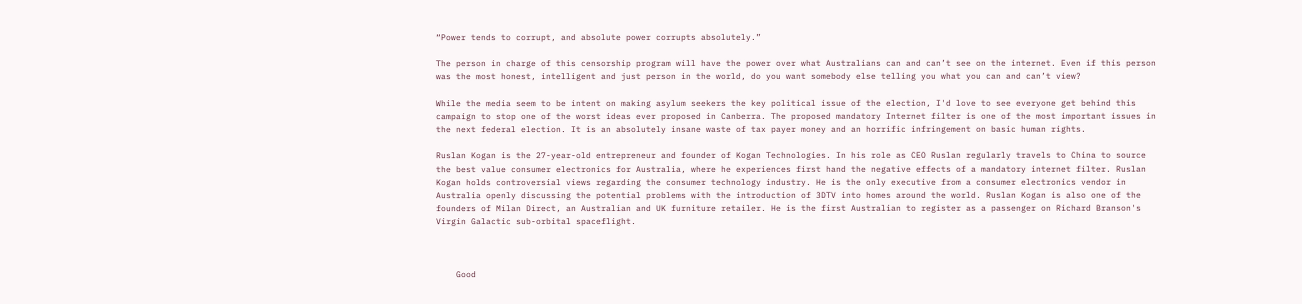“Power tends to corrupt, and absolute power corrupts absolutely.”

The person in charge of this censorship program will have the power over what Australians can and can’t see on the internet. Even if this person was the most honest, intelligent and just person in the world, do you want somebody else telling you what you can and can’t view?

While the media seem to be intent on making asylum seekers the key political issue of the election, I'd love to see everyone get behind this campaign to stop one of the worst ideas ever proposed in Canberra. The proposed mandatory Internet filter is one of the most important issues in the next federal election. It is an absolutely insane waste of tax payer money and an horrific infringement on basic human rights.

Ruslan Kogan is the 27-year-old entrepreneur and founder of Kogan Technologies. In his role as CEO Ruslan regularly travels to China to source the best value consumer electronics for Australia, where he experiences first hand the negative effects of a mandatory internet filter. Ruslan Kogan holds controversial views regarding the consumer technology industry. He is the only executive from a consumer electronics vendor in Australia openly discussing the potential problems with the introduction of 3DTV into homes around the world. Ruslan Kogan is also one of the founders of Milan Direct, an Australian and UK furniture retailer. He is the first Australian to register as a passenger on Richard Branson's Virgin Galactic sub-orbital spaceflight.



    Good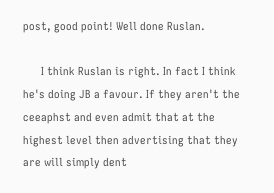post, good point! Well done Ruslan.

      I think Ruslan is right. In fact I think he's doing JB a favour. If they aren't the ceeaphst and even admit that at the highest level then advertising that they are will simply dent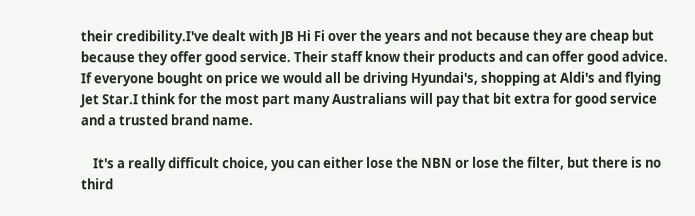their credibility.I've dealt with JB Hi Fi over the years and not because they are cheap but because they offer good service. Their staff know their products and can offer good advice. If everyone bought on price we would all be driving Hyundai's, shopping at Aldi's and flying Jet Star.I think for the most part many Australians will pay that bit extra for good service and a trusted brand name.

    It's a really difficult choice, you can either lose the NBN or lose the filter, but there is no third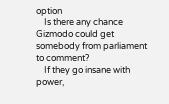option
    Is there any chance Gizmodo could get somebody from parliament to comment?
    If they go insane with power,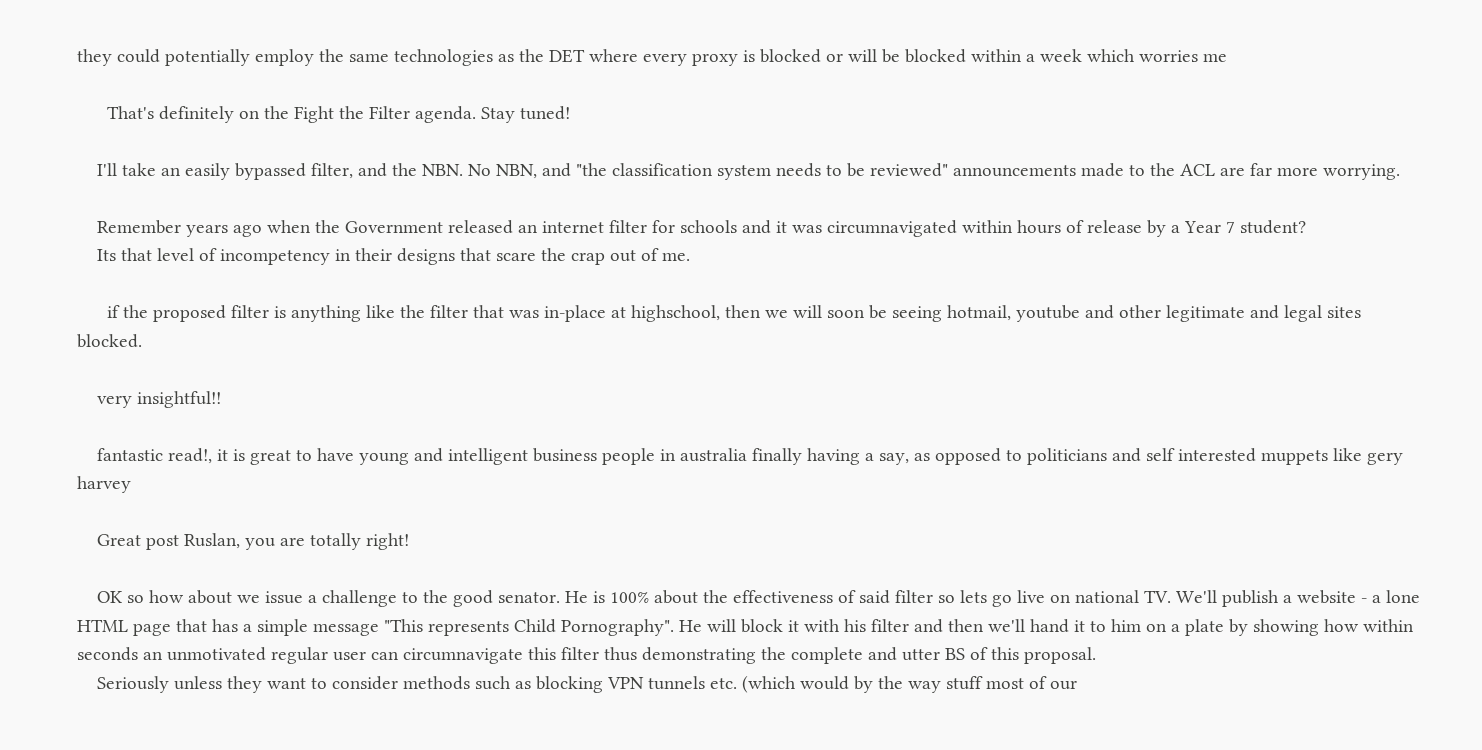they could potentially employ the same technologies as the DET where every proxy is blocked or will be blocked within a week which worries me

      That's definitely on the Fight the Filter agenda. Stay tuned!

    I'll take an easily bypassed filter, and the NBN. No NBN, and "the classification system needs to be reviewed" announcements made to the ACL are far more worrying.

    Remember years ago when the Government released an internet filter for schools and it was circumnavigated within hours of release by a Year 7 student?
    Its that level of incompetency in their designs that scare the crap out of me.

      if the proposed filter is anything like the filter that was in-place at highschool, then we will soon be seeing hotmail, youtube and other legitimate and legal sites blocked.

    very insightful!!

    fantastic read!, it is great to have young and intelligent business people in australia finally having a say, as opposed to politicians and self interested muppets like gery harvey

    Great post Ruslan, you are totally right!

    OK so how about we issue a challenge to the good senator. He is 100% about the effectiveness of said filter so lets go live on national TV. We'll publish a website - a lone HTML page that has a simple message "This represents Child Pornography". He will block it with his filter and then we'll hand it to him on a plate by showing how within seconds an unmotivated regular user can circumnavigate this filter thus demonstrating the complete and utter BS of this proposal.
    Seriously unless they want to consider methods such as blocking VPN tunnels etc. (which would by the way stuff most of our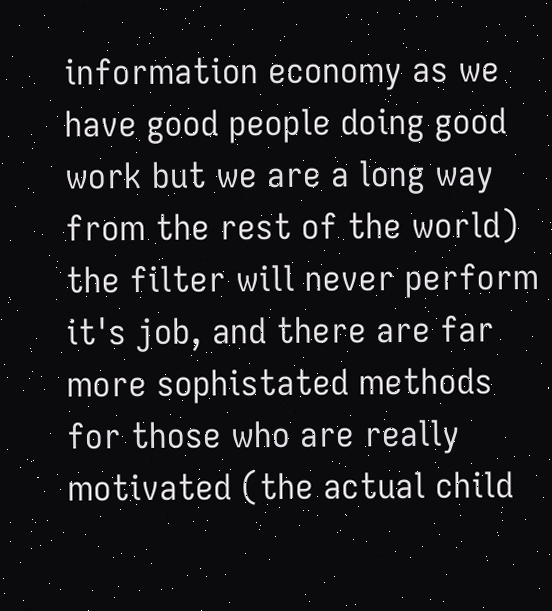information economy as we have good people doing good work but we are a long way from the rest of the world) the filter will never perform it's job, and there are far more sophistated methods for those who are really motivated (the actual child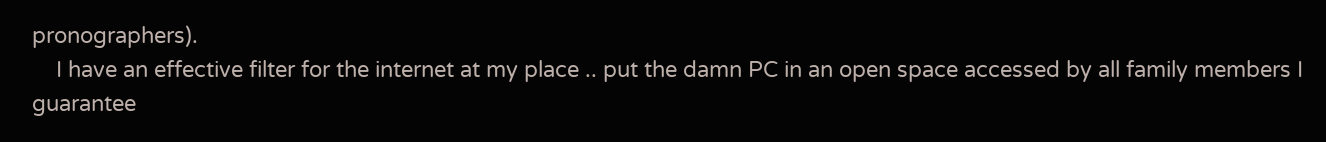pronographers).
    I have an effective filter for the internet at my place .. put the damn PC in an open space accessed by all family members I guarantee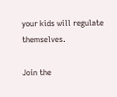your kids will regulate themselves.

Join the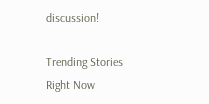discussion!

Trending Stories Right Now